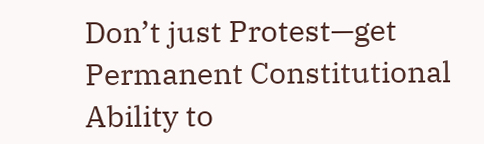Don’t just Protest—get Permanent Constitutional Ability to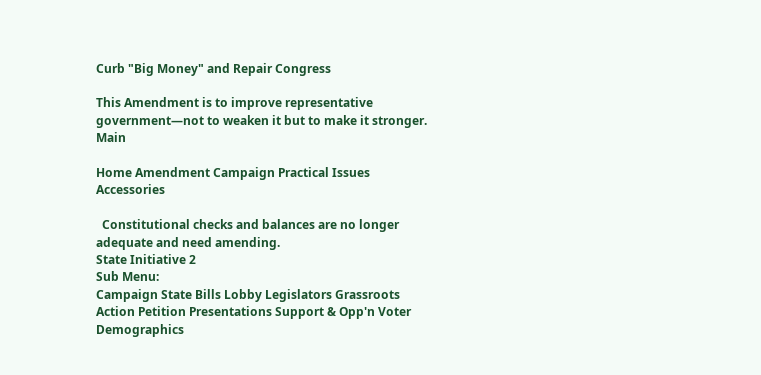Curb "Big Money" and Repair Congress

This Amendment is to improve representative government—not to weaken it but to make it stronger. Main

Home Amendment Campaign Practical Issues Accessories

  Constitutional checks and balances are no longer adequate and need amending.
State Initiative 2
Sub Menu:
Campaign State Bills Lobby Legislators Grassroots Action Petition Presentations Support & Opp'n Voter Demographics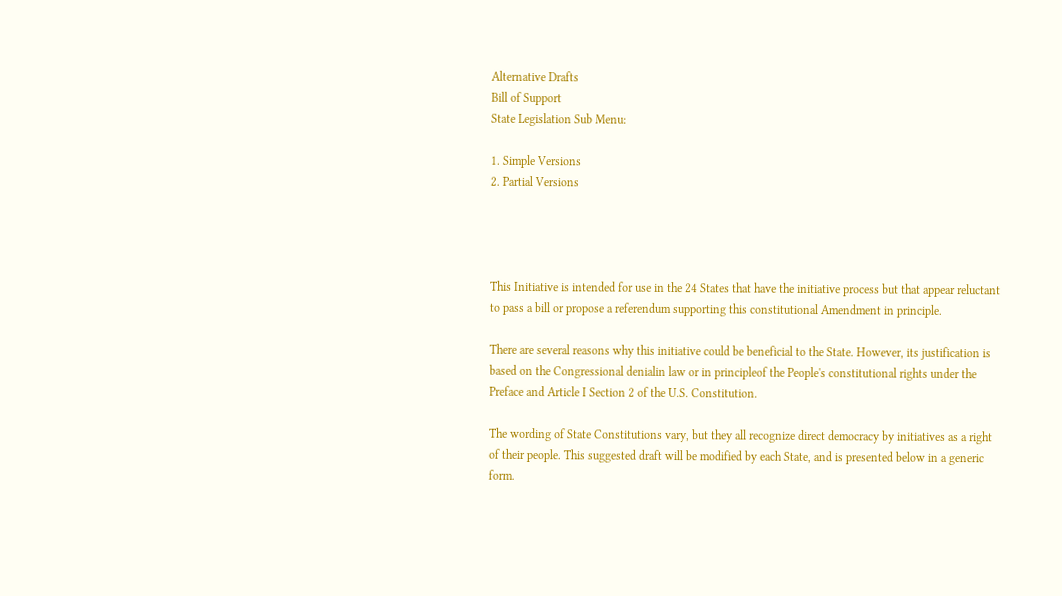Alternative Drafts
Bill of Support
State Legislation Sub Menu:

1. Simple Versions
2. Partial Versions




This Initiative is intended for use in the 24 States that have the initiative process but that appear reluctant to pass a bill or propose a referendum supporting this constitutional Amendment in principle.

There are several reasons why this initiative could be beneficial to the State. However, its justification is based on the Congressional denialin law or in principleof the People's constitutional rights under the Preface and Article I Section 2 of the U.S. Constitution.

The wording of State Constitutions vary, but they all recognize direct democracy by initiatives as a right of their people. This suggested draft will be modified by each State, and is presented below in a generic form.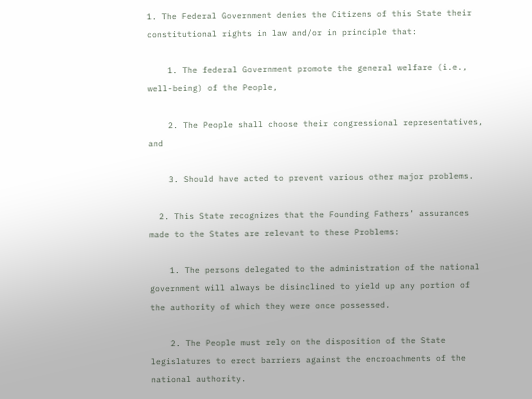1. The Federal Government denies the Citizens of this State their constitutional rights in law and/or in principle that:

    1. The federal Government promote the general welfare (i.e., well-being) of the People,

    2. The People shall choose their congressional representatives, and

    3. Should have acted to prevent various other major problems.

  2. This State recognizes that the Founding Fathers’ assurances made to the States are relevant to these Problems:

    1. The persons delegated to the administration of the national government will always be disinclined to yield up any portion of the authority of which they were once possessed.

    2. The People must rely on the disposition of the State legislatures to erect barriers against the encroachments of the national authority.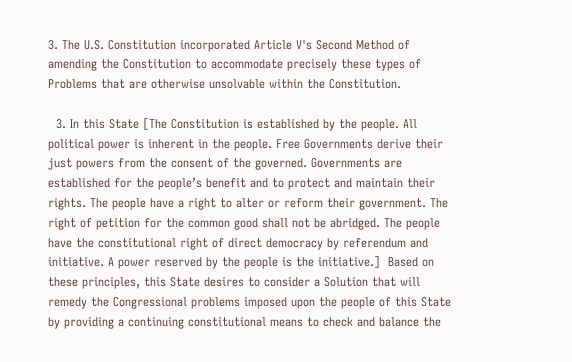3. The U.S. Constitution incorporated Article V's Second Method of amending the Constitution to accommodate precisely these types of Problems that are otherwise unsolvable within the Constitution.

  3. In this State [The Constitution is established by the people. All political power is inherent in the people. Free Governments derive their just powers from the consent of the governed. Governments are established for the people’s benefit and to protect and maintain their rights. The people have a right to alter or reform their government. The right of petition for the common good shall not be abridged. The people have the constitutional right of direct democracy by referendum and initiative. A power reserved by the people is the initiative.]  Based on these principles, this State desires to consider a Solution that will remedy the Congressional problems imposed upon the people of this State by providing a continuing constitutional means to check and balance the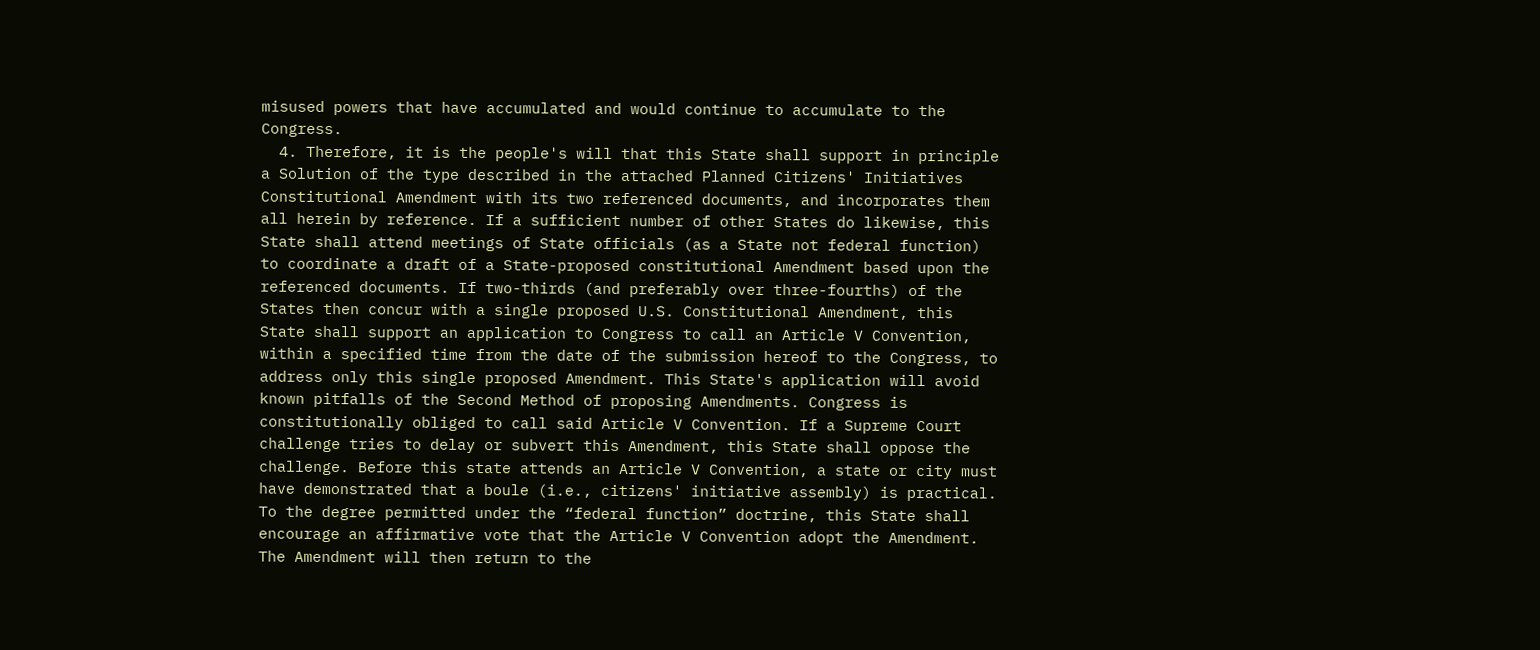misused powers that have accumulated and would continue to accumulate to the Congress.
  4. Therefore, it is the people's will that this State shall support in principle a Solution of the type described in the attached Planned Citizens' Initiatives Constitutional Amendment with its two referenced documents, and incorporates them all herein by reference. If a sufficient number of other States do likewise, this State shall attend meetings of State officials (as a State not federal function) to coordinate a draft of a State-proposed constitutional Amendment based upon the referenced documents. If two-thirds (and preferably over three-fourths) of the States then concur with a single proposed U.S. Constitutional Amendment, this State shall support an application to Congress to call an Article V Convention, within a specified time from the date of the submission hereof to the Congress, to address only this single proposed Amendment. This State's application will avoid known pitfalls of the Second Method of proposing Amendments. Congress is constitutionally obliged to call said Article V Convention. If a Supreme Court challenge tries to delay or subvert this Amendment, this State shall oppose the challenge. Before this state attends an Article V Convention, a state or city must have demonstrated that a boule (i.e., citizens' initiative assembly) is practical. To the degree permitted under the “federal function” doctrine, this State shall encourage an affirmative vote that the Article V Convention adopt the Amendment. The Amendment will then return to the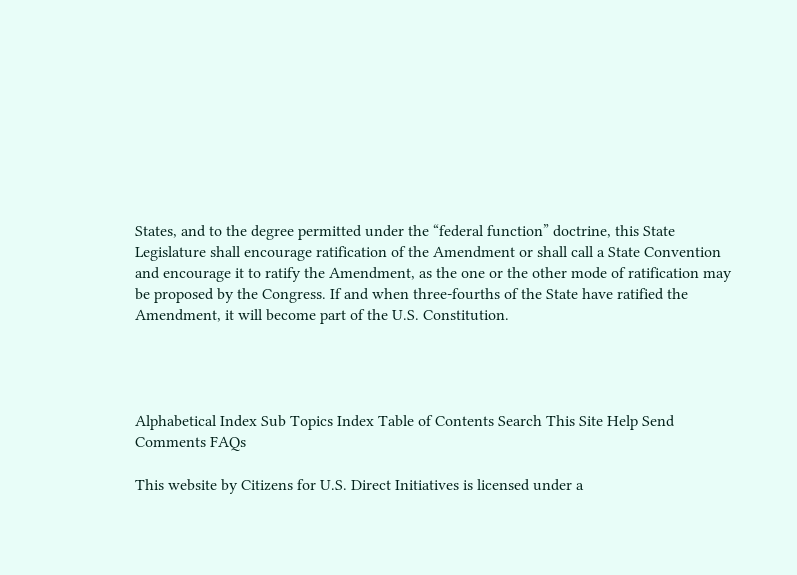States, and to the degree permitted under the “federal function” doctrine, this State Legislature shall encourage ratification of the Amendment or shall call a State Convention and encourage it to ratify the Amendment, as the one or the other mode of ratification may be proposed by the Congress. If and when three-fourths of the State have ratified the Amendment, it will become part of the U.S. Constitution.




Alphabetical Index Sub Topics Index Table of Contents Search This Site Help Send Comments FAQs

This website by Citizens for U.S. Direct Initiatives is licensed under a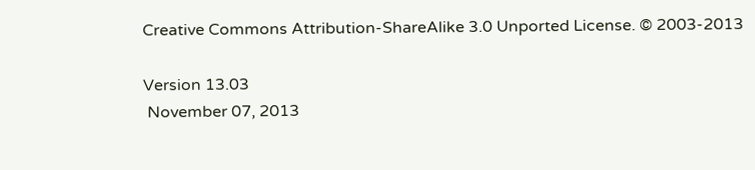Creative Commons Attribution-ShareAlike 3.0 Unported License. © 2003-2013

Version 13.03
 November 07, 2013